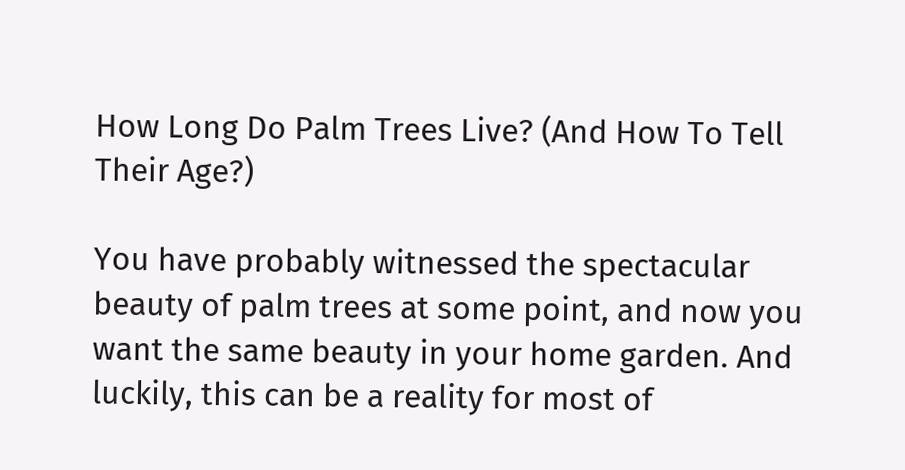How Long Do Palm Trees Live? (And How To Tell Their Age?)

You have probably witnessed the spectacular beauty of palm trees at some point, and now you want the same beauty in your home garden. And luckily, this can be a reality for most of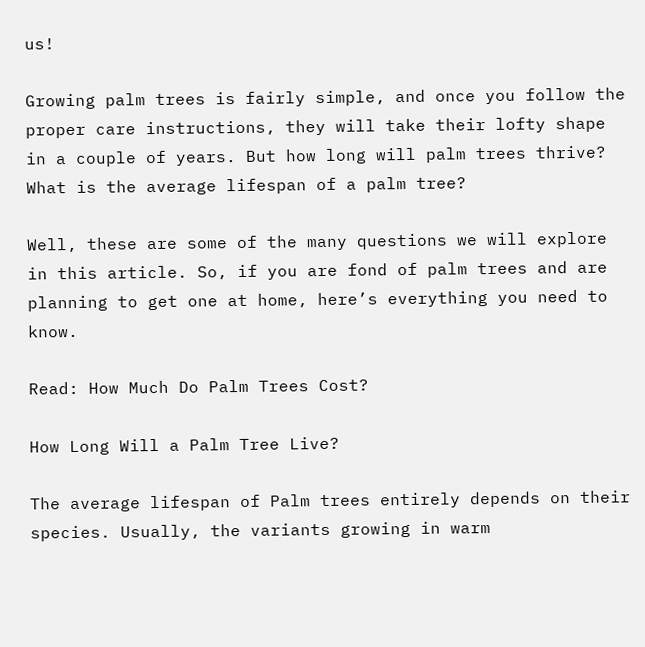us!

Growing palm trees is fairly simple, and once you follow the proper care instructions, they will take their lofty shape in a couple of years. But how long will palm trees thrive? What is the average lifespan of a palm tree?

Well, these are some of the many questions we will explore in this article. So, if you are fond of palm trees and are planning to get one at home, here’s everything you need to know.

Read: How Much Do Palm Trees Cost?

How Long Will a Palm Tree Live?

The average lifespan of Palm trees entirely depends on their species. Usually, the variants growing in warm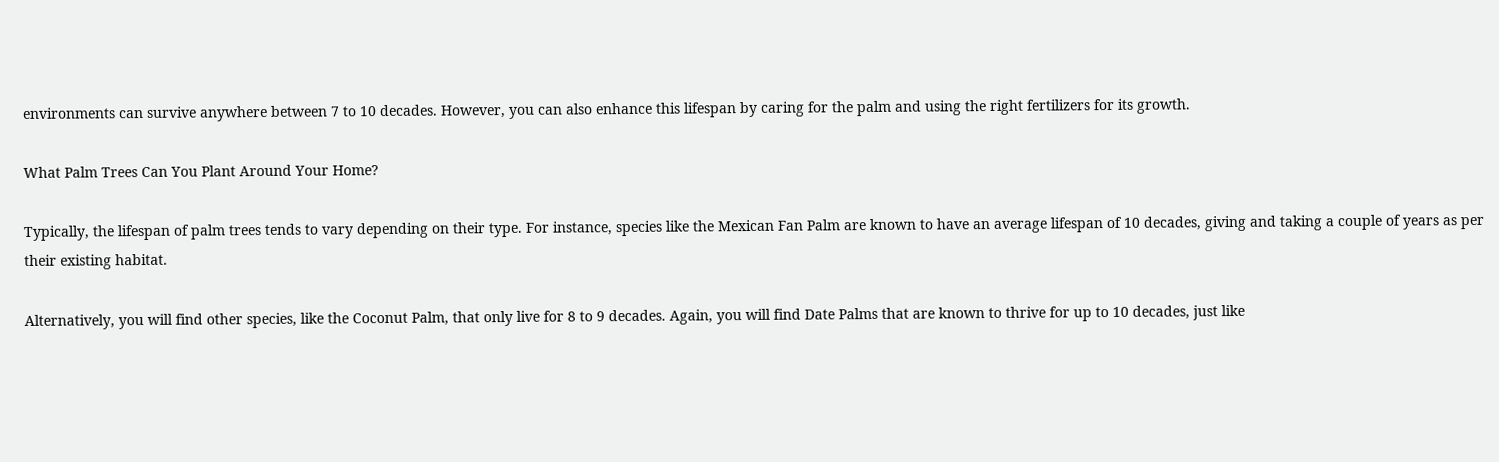environments can survive anywhere between 7 to 10 decades. However, you can also enhance this lifespan by caring for the palm and using the right fertilizers for its growth.

What Palm Trees Can You Plant Around Your Home?

Typically, the lifespan of palm trees tends to vary depending on their type. For instance, species like the Mexican Fan Palm are known to have an average lifespan of 10 decades, giving and taking a couple of years as per their existing habitat.

Alternatively, you will find other species, like the Coconut Palm, that only live for 8 to 9 decades. Again, you will find Date Palms that are known to thrive for up to 10 decades, just like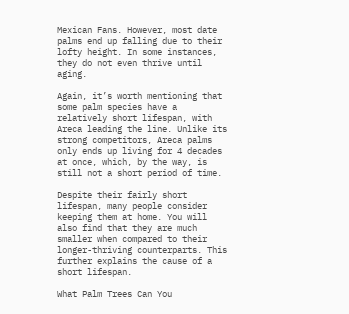Mexican Fans. However, most date palms end up falling due to their lofty height. In some instances, they do not even thrive until aging.

Again, it’s worth mentioning that some palm species have a relatively short lifespan, with Areca leading the line. Unlike its strong competitors, Areca palms only ends up living for 4 decades at once, which, by the way, is still not a short period of time.

Despite their fairly short lifespan, many people consider keeping them at home. You will also find that they are much smaller when compared to their longer-thriving counterparts. This further explains the cause of a short lifespan.

What Palm Trees Can You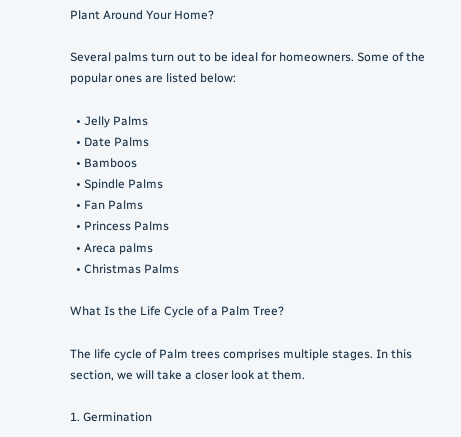Plant Around Your Home?

Several palms turn out to be ideal for homeowners. Some of the popular ones are listed below:

  • Jelly Palms
  • Date Palms
  • Bamboos
  • Spindle Palms
  • Fan Palms
  • Princess Palms
  • Areca palms
  • Christmas Palms

What Is the Life Cycle of a Palm Tree?

The life cycle of Palm trees comprises multiple stages. In this section, we will take a closer look at them.

1. Germination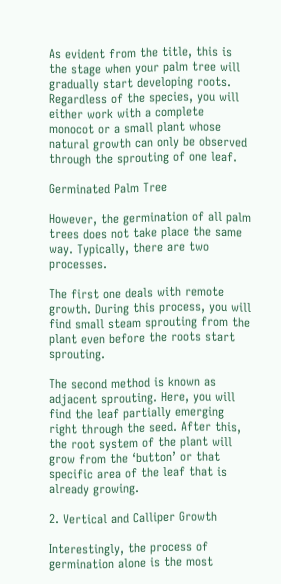As evident from the title, this is the stage when your palm tree will gradually start developing roots. Regardless of the species, you will either work with a complete monocot or a small plant whose natural growth can only be observed through the sprouting of one leaf.

Germinated Palm Tree

However, the germination of all palm trees does not take place the same way. Typically, there are two processes.

The first one deals with remote growth. During this process, you will find small steam sprouting from the plant even before the roots start sprouting.

The second method is known as adjacent sprouting. Here, you will find the leaf partially emerging right through the seed. After this, the root system of the plant will grow from the ‘button’ or that specific area of the leaf that is already growing.

2. Vertical and Calliper Growth

Interestingly, the process of germination alone is the most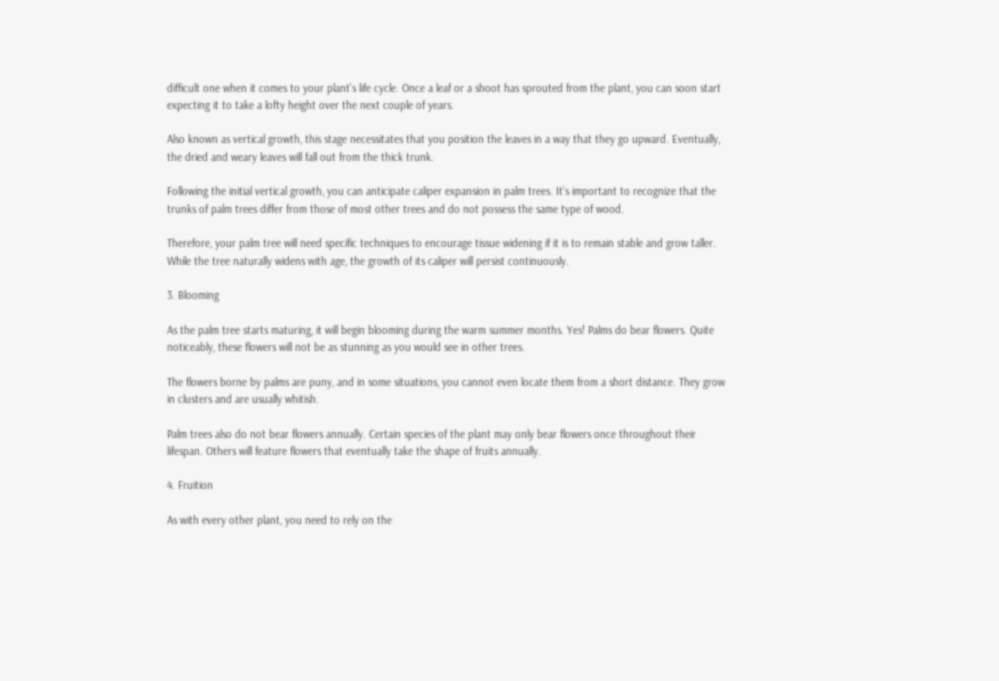difficult one when it comes to your plant’s life cycle. Once a leaf or a shoot has sprouted from the plant, you can soon start expecting it to take a lofty height over the next couple of years.

Also known as vertical growth, this stage necessitates that you position the leaves in a way that they go upward. Eventually, the dried and weary leaves will fall out from the thick trunk.

Following the initial vertical growth, you can anticipate caliper expansion in palm trees. It’s important to recognize that the trunks of palm trees differ from those of most other trees and do not possess the same type of wood.

Therefore, your palm tree will need specific techniques to encourage tissue widening if it is to remain stable and grow taller. While the tree naturally widens with age, the growth of its caliper will persist continuously.

3. Blooming

As the palm tree starts maturing, it will begin blooming during the warm summer months. Yes! Palms do bear flowers. Quite noticeably, these flowers will not be as stunning as you would see in other trees.

The flowers borne by palms are puny, and in some situations, you cannot even locate them from a short distance. They grow in clusters and are usually whitish.

Palm trees also do not bear flowers annually. Certain species of the plant may only bear flowers once throughout their lifespan. Others will feature flowers that eventually take the shape of fruits annually.

4. Fruition

As with every other plant, you need to rely on the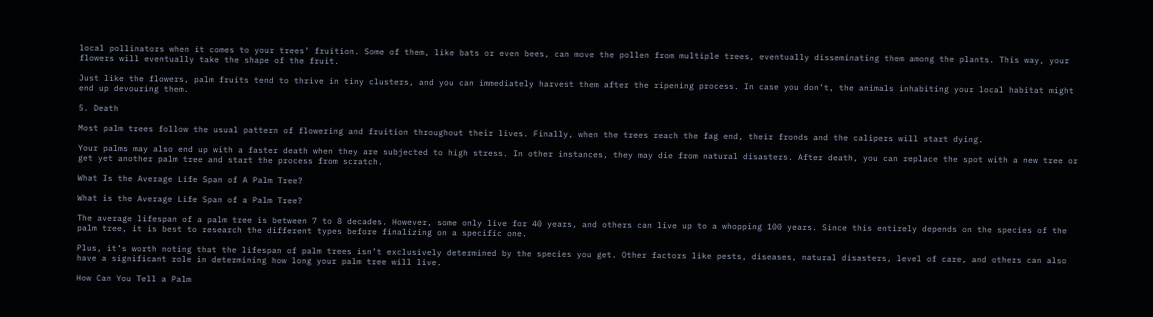local pollinators when it comes to your trees’ fruition. Some of them, like bats or even bees, can move the pollen from multiple trees, eventually disseminating them among the plants. This way, your flowers will eventually take the shape of the fruit.

Just like the flowers, palm fruits tend to thrive in tiny clusters, and you can immediately harvest them after the ripening process. In case you don’t, the animals inhabiting your local habitat might end up devouring them.

5. Death

Most palm trees follow the usual pattern of flowering and fruition throughout their lives. Finally, when the trees reach the fag end, their fronds and the calipers will start dying.

Your palms may also end up with a faster death when they are subjected to high stress. In other instances, they may die from natural disasters. After death, you can replace the spot with a new tree or get yet another palm tree and start the process from scratch.

What Is the Average Life Span of A Palm Tree?

What is the Average Life Span of a Palm Tree?

The average lifespan of a palm tree is between 7 to 8 decades. However, some only live for 40 years, and others can live up to a whopping 100 years. Since this entirely depends on the species of the palm tree, it is best to research the different types before finalizing on a specific one.

Plus, it’s worth noting that the lifespan of palm trees isn’t exclusively determined by the species you get. Other factors like pests, diseases, natural disasters, level of care, and others can also have a significant role in determining how long your palm tree will live.

How Can You Tell a Palm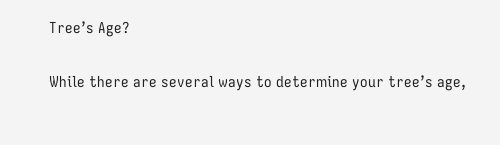Tree’s Age?

While there are several ways to determine your tree’s age,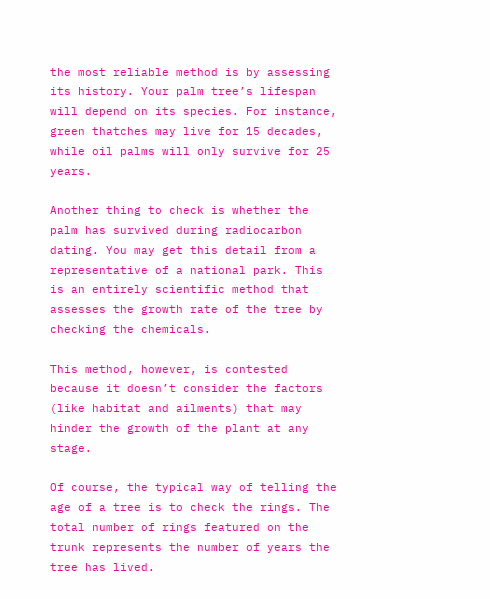the most reliable method is by assessing its history. Your palm tree’s lifespan will depend on its species. For instance, green thatches may live for 15 decades, while oil palms will only survive for 25 years.

Another thing to check is whether the palm has survived during radiocarbon dating. You may get this detail from a representative of a national park. This is an entirely scientific method that assesses the growth rate of the tree by checking the chemicals.

This method, however, is contested because it doesn’t consider the factors (like habitat and ailments) that may hinder the growth of the plant at any stage.

Of course, the typical way of telling the age of a tree is to check the rings. The total number of rings featured on the trunk represents the number of years the tree has lived.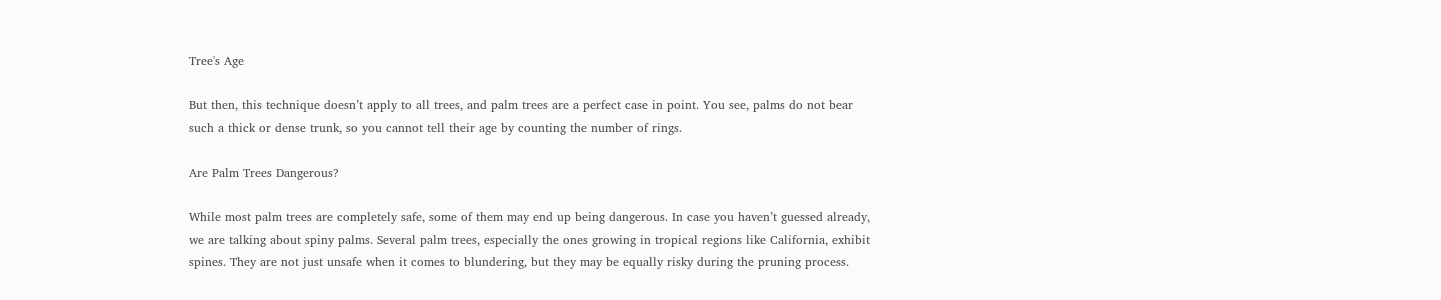Tree's Age

But then, this technique doesn’t apply to all trees, and palm trees are a perfect case in point. You see, palms do not bear such a thick or dense trunk, so you cannot tell their age by counting the number of rings.

Are Palm Trees Dangerous?

While most palm trees are completely safe, some of them may end up being dangerous. In case you haven’t guessed already, we are talking about spiny palms. Several palm trees, especially the ones growing in tropical regions like California, exhibit spines. They are not just unsafe when it comes to blundering, but they may be equally risky during the pruning process.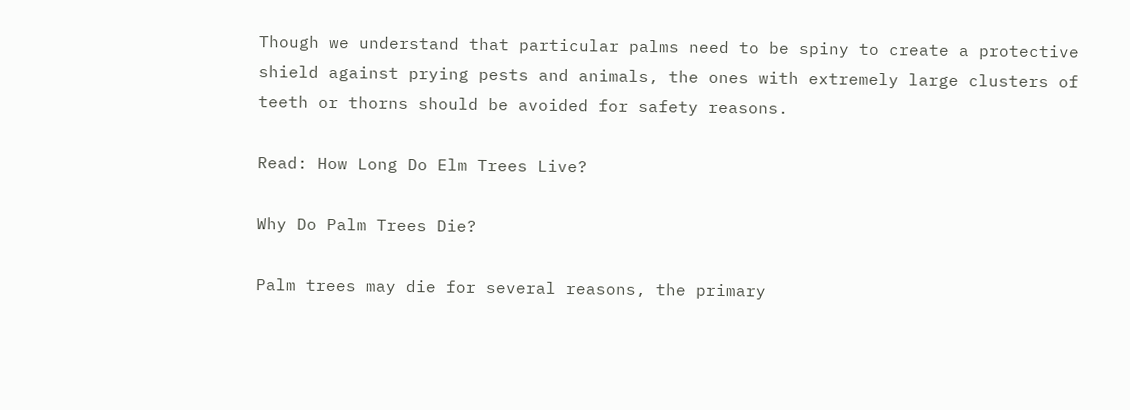Though we understand that particular palms need to be spiny to create a protective shield against prying pests and animals, the ones with extremely large clusters of teeth or thorns should be avoided for safety reasons.

Read: How Long Do Elm Trees Live?

Why Do Palm Trees Die?

Palm trees may die for several reasons, the primary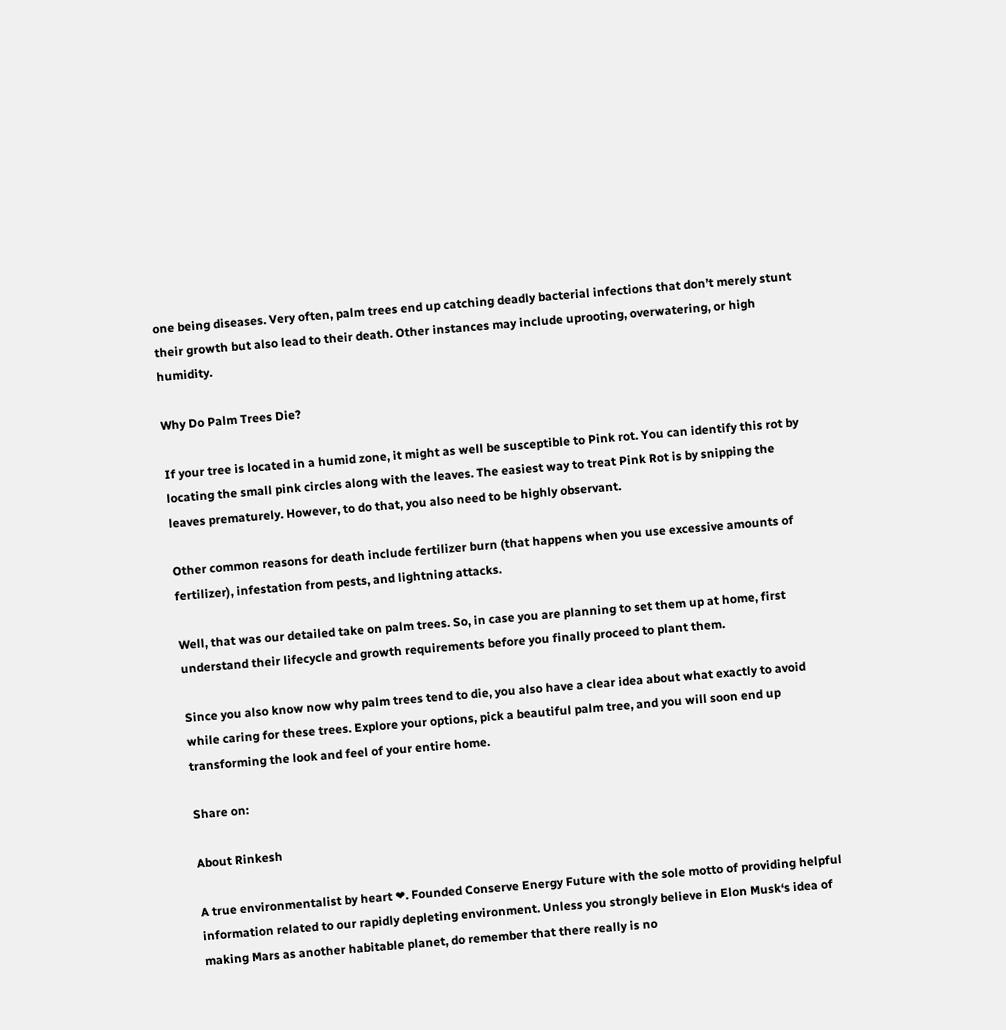one being diseases. Very often, palm trees end up catching deadly bacterial infections that don’t merely stunt their growth but also lead to their death. Other instances may include uprooting, overwatering, or high humidity.

Why Do Palm Trees Die?

If your tree is located in a humid zone, it might as well be susceptible to Pink rot. You can identify this rot by locating the small pink circles along with the leaves. The easiest way to treat Pink Rot is by snipping the leaves prematurely. However, to do that, you also need to be highly observant.

Other common reasons for death include fertilizer burn (that happens when you use excessive amounts of fertilizer), infestation from pests, and lightning attacks.

Well, that was our detailed take on palm trees. So, in case you are planning to set them up at home, first understand their lifecycle and growth requirements before you finally proceed to plant them.

Since you also know now why palm trees tend to die, you also have a clear idea about what exactly to avoid while caring for these trees. Explore your options, pick a beautiful palm tree, and you will soon end up transforming the look and feel of your entire home.

Share on:

About Rinkesh

A true environmentalist by heart ❤. Founded Conserve Energy Future with the sole motto of providing helpful information related to our rapidly depleting environment. Unless you strongly believe in Elon Musk‘s idea of making Mars as another habitable planet, do remember that there really is no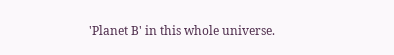'Planet B' in this whole universe.